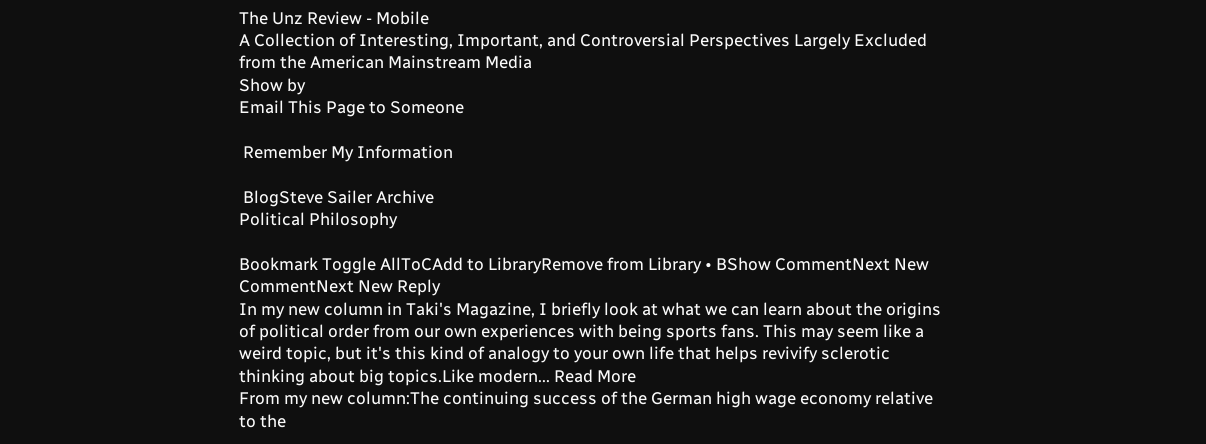The Unz Review - Mobile
A Collection of Interesting, Important, and Controversial Perspectives Largely Excluded from the American Mainstream Media
Show by
Email This Page to Someone

 Remember My Information

 BlogSteve Sailer Archive
Political Philosophy

Bookmark Toggle AllToCAdd to LibraryRemove from Library • BShow CommentNext New CommentNext New Reply
In my new column in Taki's Magazine, I briefly look at what we can learn about the origins of political order from our own experiences with being sports fans. This may seem like a weird topic, but it's this kind of analogy to your own life that helps revivify sclerotic thinking about big topics.Like modern... Read More
From my new column:The continuing success of the German high wage economy relative to the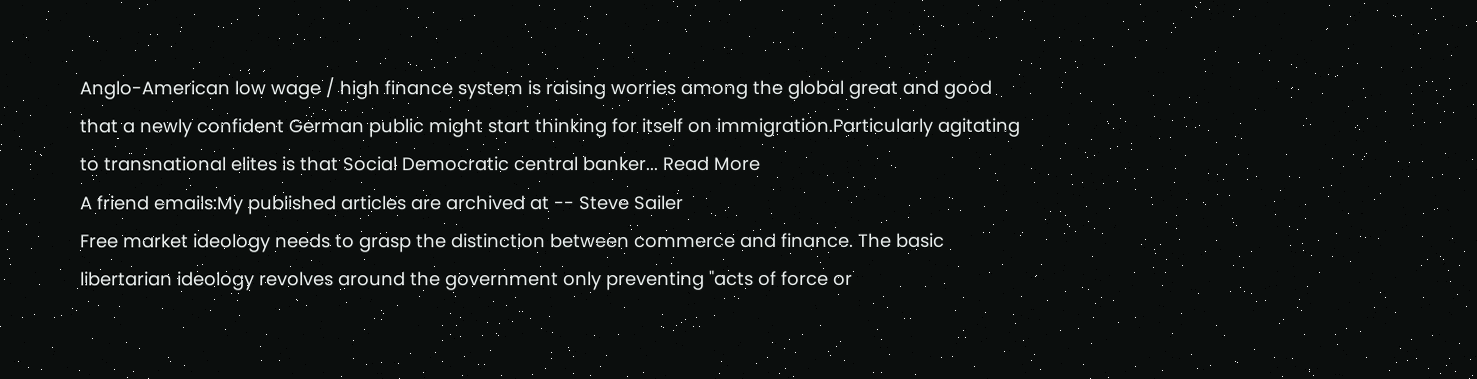Anglo-American low wage / high finance system is raising worries among the global great and good that a newly confident German public might start thinking for itself on immigration.Particularly agitating to transnational elites is that Social Democratic central banker... Read More
A friend emails:My published articles are archived at -- Steve Sailer
Free market ideology needs to grasp the distinction between commerce and finance. The basic libertarian ideology revolves around the government only preventing "acts of force or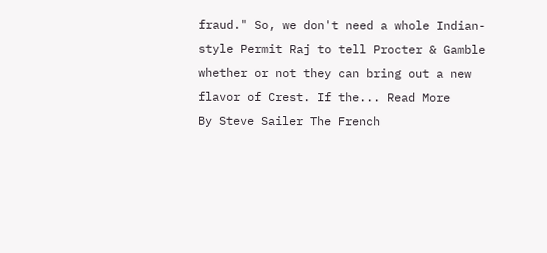fraud." So, we don't need a whole Indian-style Permit Raj to tell Procter & Gamble whether or not they can bring out a new flavor of Crest. If the... Read More
By Steve Sailer The French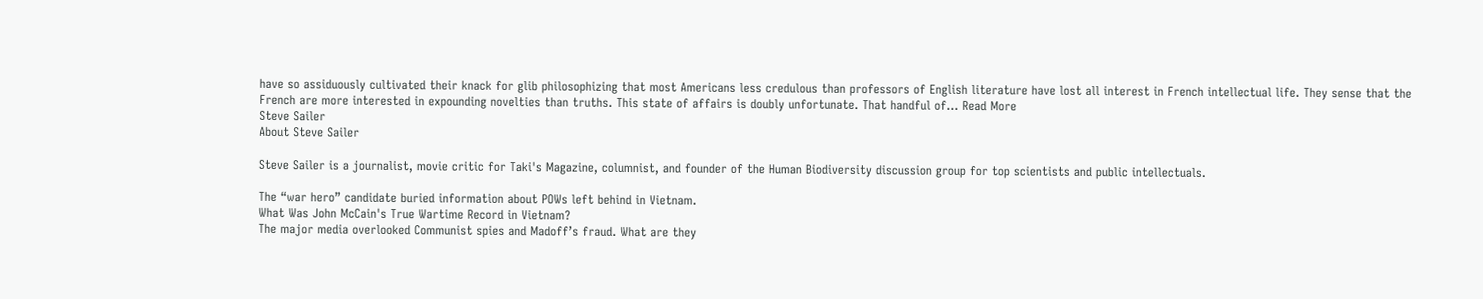have so assiduously cultivated their knack for glib philosophizing that most Americans less credulous than professors of English literature have lost all interest in French intellectual life. They sense that the French are more interested in expounding novelties than truths. This state of affairs is doubly unfortunate. That handful of... Read More
Steve Sailer
About Steve Sailer

Steve Sailer is a journalist, movie critic for Taki's Magazine, columnist, and founder of the Human Biodiversity discussion group for top scientists and public intellectuals.

The “war hero” candidate buried information about POWs left behind in Vietnam.
What Was John McCain's True Wartime Record in Vietnam?
The major media overlooked Communist spies and Madoff’s fraud. What are they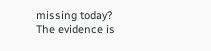missing today?
The evidence is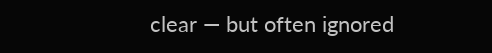clear — but often ignored